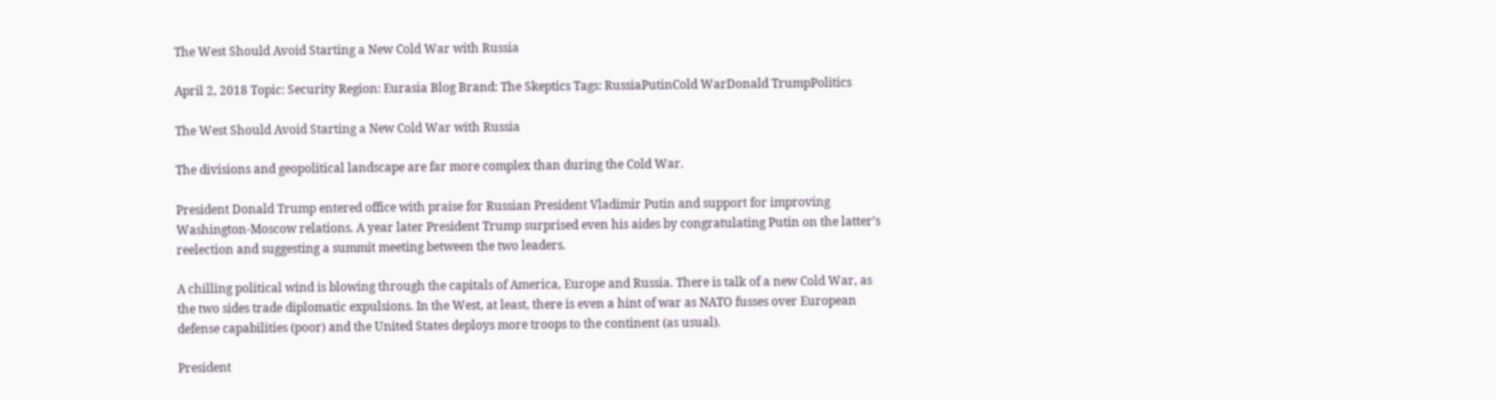The West Should Avoid Starting a New Cold War with Russia

April 2, 2018 Topic: Security Region: Eurasia Blog Brand: The Skeptics Tags: RussiaPutinCold WarDonald TrumpPolitics

The West Should Avoid Starting a New Cold War with Russia

The divisions and geopolitical landscape are far more complex than during the Cold War.

President Donald Trump entered office with praise for Russian President Vladimir Putin and support for improving Washington-Moscow relations. A year later President Trump surprised even his aides by congratulating Putin on the latter’s reelection and suggesting a summit meeting between the two leaders.

A chilling political wind is blowing through the capitals of America, Europe and Russia. There is talk of a new Cold War, as the two sides trade diplomatic expulsions. In the West, at least, there is even a hint of war as NATO fusses over European defense capabilities (poor) and the United States deploys more troops to the continent (as usual).

President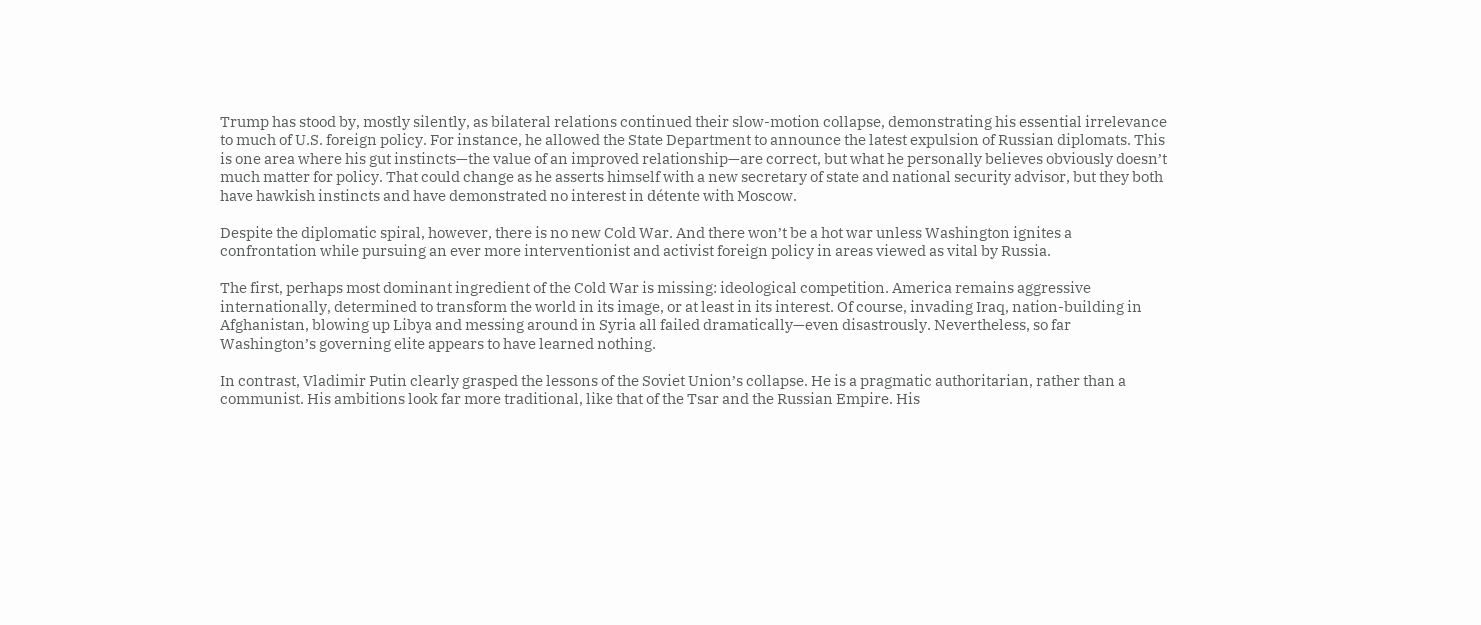Trump has stood by, mostly silently, as bilateral relations continued their slow-motion collapse, demonstrating his essential irrelevance to much of U.S. foreign policy. For instance, he allowed the State Department to announce the latest expulsion of Russian diplomats. This is one area where his gut instincts—the value of an improved relationship—are correct, but what he personally believes obviously doesn’t much matter for policy. That could change as he asserts himself with a new secretary of state and national security advisor, but they both have hawkish instincts and have demonstrated no interest in détente with Moscow.

Despite the diplomatic spiral, however, there is no new Cold War. And there won’t be a hot war unless Washington ignites a confrontation while pursuing an ever more interventionist and activist foreign policy in areas viewed as vital by Russia.

The first, perhaps most dominant ingredient of the Cold War is missing: ideological competition. America remains aggressive internationally, determined to transform the world in its image, or at least in its interest. Of course, invading Iraq, nation-building in Afghanistan, blowing up Libya and messing around in Syria all failed dramatically—even disastrously. Nevertheless, so far Washington’s governing elite appears to have learned nothing.

In contrast, Vladimir Putin clearly grasped the lessons of the Soviet Union’s collapse. He is a pragmatic authoritarian, rather than a communist. His ambitions look far more traditional, like that of the Tsar and the Russian Empire. His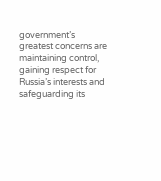government’s greatest concerns are maintaining control, gaining respect for Russia’s interests and safeguarding its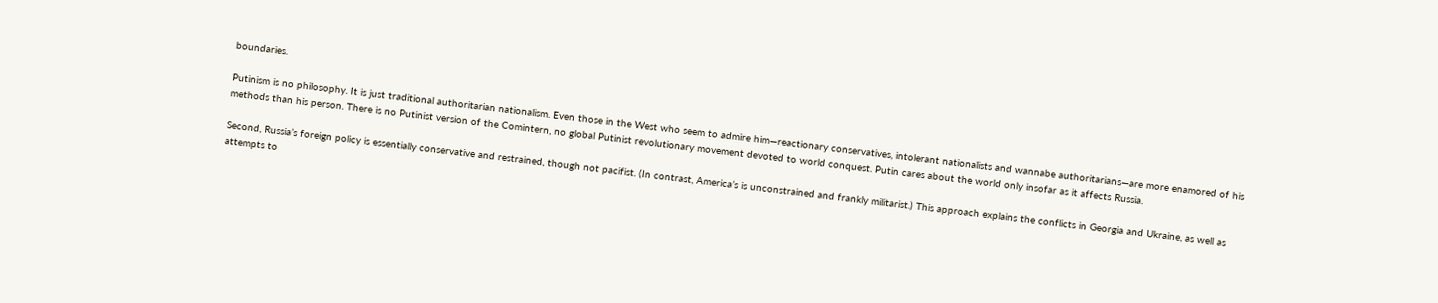boundaries.

Putinism is no philosophy. It is just traditional authoritarian nationalism. Even those in the West who seem to admire him—reactionary conservatives, intolerant nationalists and wannabe authoritarians—are more enamored of his methods than his person. There is no Putinist version of the Comintern, no global Putinist revolutionary movement devoted to world conquest. Putin cares about the world only insofar as it affects Russia.

Second, Russia’s foreign policy is essentially conservative and restrained, though not pacifist. (In contrast, America’s is unconstrained and frankly militarist.) This approach explains the conflicts in Georgia and Ukraine, as well as attempts to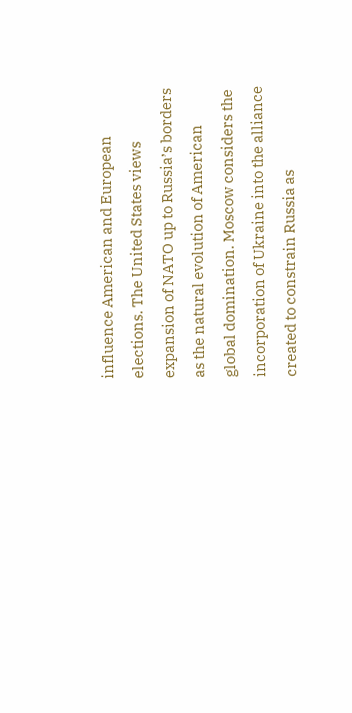influence American and European elections. The United States views expansion of NATO up to Russia’s borders as the natural evolution of American global domination. Moscow considers the incorporation of Ukraine into the alliance created to constrain Russia as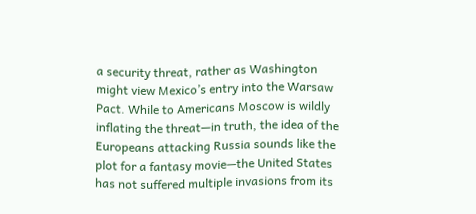a security threat, rather as Washington might view Mexico’s entry into the Warsaw Pact. While to Americans Moscow is wildly inflating the threat—in truth, the idea of the Europeans attacking Russia sounds like the plot for a fantasy movie—the United States has not suffered multiple invasions from its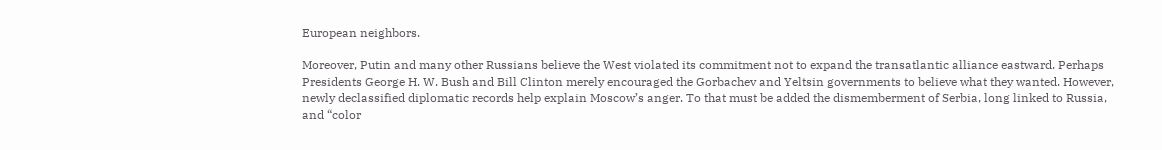European neighbors.

Moreover, Putin and many other Russians believe the West violated its commitment not to expand the transatlantic alliance eastward. Perhaps Presidents George H. W. Bush and Bill Clinton merely encouraged the Gorbachev and Yeltsin governments to believe what they wanted. However, newly declassified diplomatic records help explain Moscow’s anger. To that must be added the dismemberment of Serbia, long linked to Russia, and “color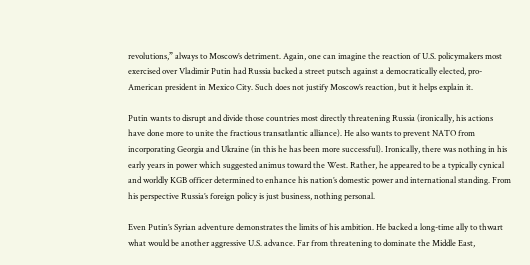revolutions,” always to Moscow’s detriment. Again, one can imagine the reaction of U.S. policymakers most exercised over Vladimir Putin had Russia backed a street putsch against a democratically elected, pro-American president in Mexico City. Such does not justify Moscow’s reaction, but it helps explain it.

Putin wants to disrupt and divide those countries most directly threatening Russia (ironically, his actions have done more to unite the fractious transatlantic alliance). He also wants to prevent NATO from incorporating Georgia and Ukraine (in this he has been more successful). Ironically, there was nothing in his early years in power which suggested animus toward the West. Rather, he appeared to be a typically cynical and worldly KGB officer determined to enhance his nation’s domestic power and international standing. From his perspective Russia’s foreign policy is just business, nothing personal.

Even Putin’s Syrian adventure demonstrates the limits of his ambition. He backed a long-time ally to thwart what would be another aggressive U.S. advance. Far from threatening to dominate the Middle East,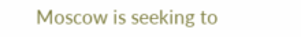Moscow is seeking to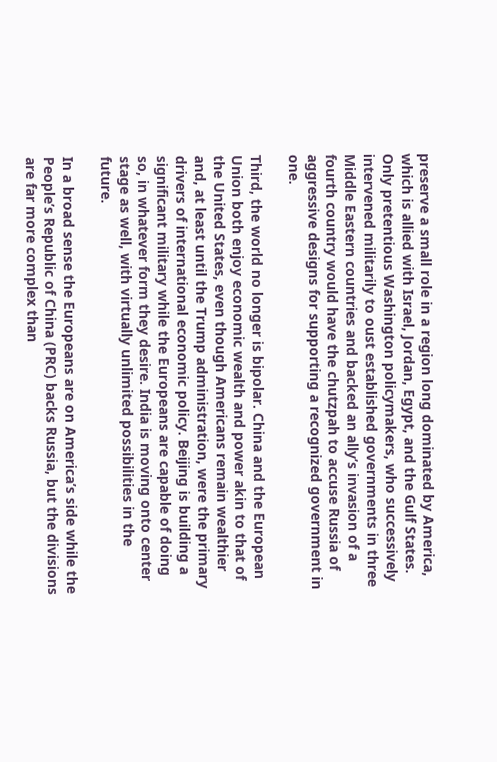preserve a small role in a region long dominated by America, which is allied with Israel, Jordan, Egypt, and the Gulf States. Only pretentious Washington policymakers, who successively intervened militarily to oust established governments in three Middle Eastern countries and backed an ally’s invasion of a fourth country would have the chutzpah to accuse Russia of aggressive designs for supporting a recognized government in one.

Third, the world no longer is bipolar. China and the European Union both enjoy economic wealth and power akin to that of the United States, even though Americans remain wealthier and, at least until the Trump administration, were the primary drivers of international economic policy. Beijing is building a significant military while the Europeans are capable of doing so, in whatever form they desire. India is moving onto center stage as well, with virtually unlimited possibilities in the future.

In a broad sense the Europeans are on America’s side while the People’s Republic of China (PRC) backs Russia, but the divisions are far more complex than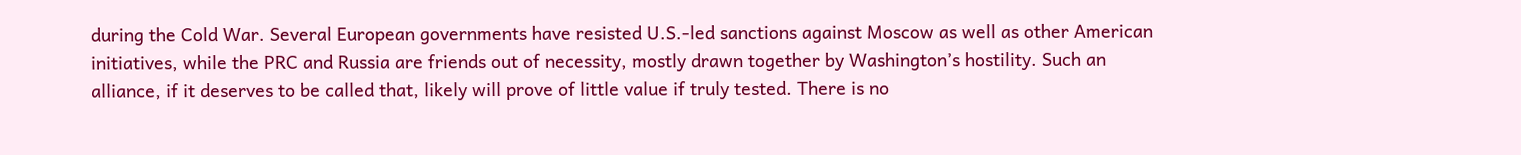during the Cold War. Several European governments have resisted U.S.-led sanctions against Moscow as well as other American initiatives, while the PRC and Russia are friends out of necessity, mostly drawn together by Washington’s hostility. Such an alliance, if it deserves to be called that, likely will prove of little value if truly tested. There is no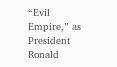“Evil Empire,” as President Ronald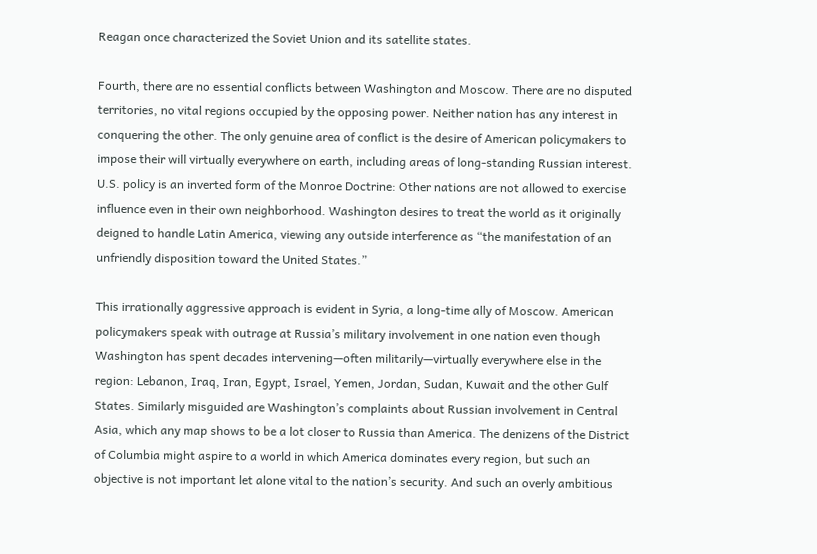Reagan once characterized the Soviet Union and its satellite states.

Fourth, there are no essential conflicts between Washington and Moscow. There are no disputed territories, no vital regions occupied by the opposing power. Neither nation has any interest in conquering the other. The only genuine area of conflict is the desire of American policymakers to impose their will virtually everywhere on earth, including areas of long-standing Russian interest. U.S. policy is an inverted form of the Monroe Doctrine: Other nations are not allowed to exercise influence even in their own neighborhood. Washington desires to treat the world as it originally deigned to handle Latin America, viewing any outside interference as “the manifestation of an unfriendly disposition toward the United States.”

This irrationally aggressive approach is evident in Syria, a long-time ally of Moscow. American policymakers speak with outrage at Russia’s military involvement in one nation even though Washington has spent decades intervening—often militarily—virtually everywhere else in the region: Lebanon, Iraq, Iran, Egypt, Israel, Yemen, Jordan, Sudan, Kuwait and the other Gulf States. Similarly misguided are Washington’s complaints about Russian involvement in Central Asia, which any map shows to be a lot closer to Russia than America. The denizens of the District of Columbia might aspire to a world in which America dominates every region, but such an objective is not important let alone vital to the nation’s security. And such an overly ambitious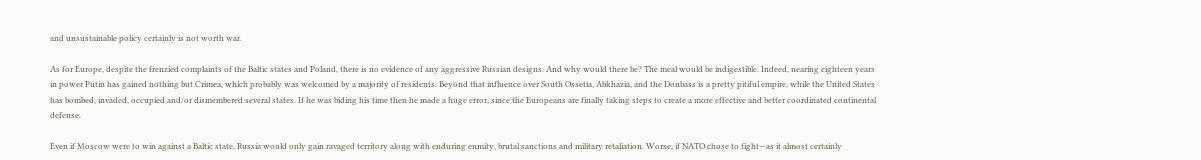and unsustainable policy certainly is not worth war.

As for Europe, despite the frenzied complaints of the Baltic states and Poland, there is no evidence of any aggressive Russian designs. And why would there be? The meal would be indigestible. Indeed, nearing eighteen years in power Putin has gained nothing but Crimea, which probably was welcomed by a majority of residents. Beyond that influence over South Ossetia, Abkhazia, and the Donbass is a pretty pitiful empire, while the United States has bombed, invaded, occupied and/or dismembered several states. If he was biding his time then he made a huge error, since the Europeans are finally taking steps to create a more effective and better coordinated continental defense.

Even if Moscow were to win against a Baltic state, Russia would only gain ravaged territory along with enduring enmity, brutal sanctions and military retaliation. Worse, if NATO chose to fight—as it almost certainly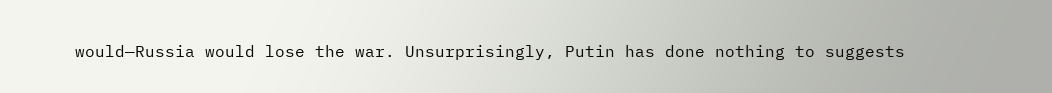would—Russia would lose the war. Unsurprisingly, Putin has done nothing to suggests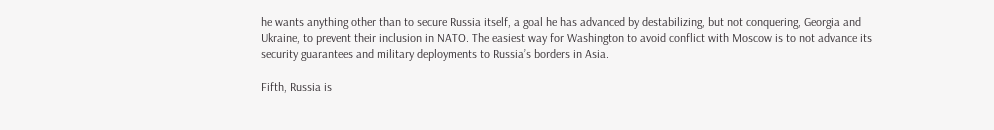he wants anything other than to secure Russia itself, a goal he has advanced by destabilizing, but not conquering, Georgia and Ukraine, to prevent their inclusion in NATO. The easiest way for Washington to avoid conflict with Moscow is to not advance its security guarantees and military deployments to Russia’s borders in Asia.

Fifth, Russia is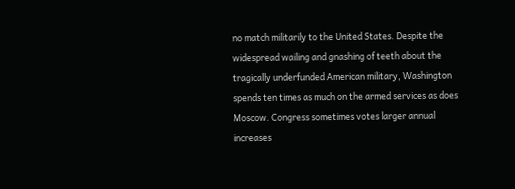no match militarily to the United States. Despite the widespread wailing and gnashing of teeth about the tragically underfunded American military, Washington spends ten times as much on the armed services as does Moscow. Congress sometimes votes larger annual increases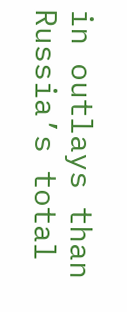in outlays than Russia’s total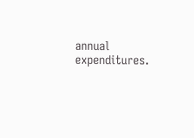annual expenditures.